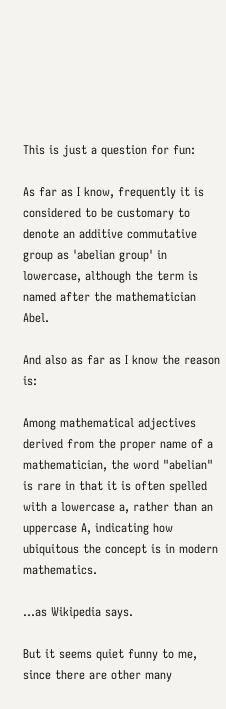This is just a question for fun:

As far as I know, frequently it is considered to be customary to denote an additive commutative group as 'abelian group' in lowercase, although the term is named after the mathematician Abel.

And also as far as I know the reason is:

Among mathematical adjectives derived from the proper name of a mathematician, the word "abelian" is rare in that it is often spelled with a lowercase a, rather than an uppercase A, indicating how ubiquitous the concept is in modern mathematics.

…as Wikipedia says.

But it seems quiet funny to me, since there are other many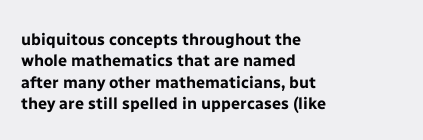ubiquitous concepts throughout the whole mathematics that are named after many other mathematicians, but they are still spelled in uppercases (like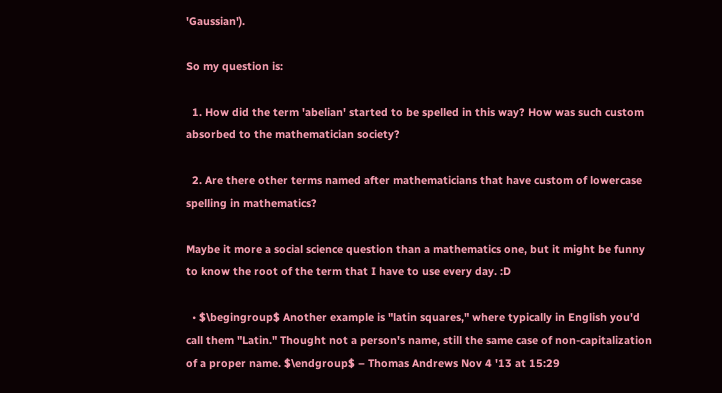'Gaussian').

So my question is:

  1. How did the term 'abelian' started to be spelled in this way? How was such custom absorbed to the mathematician society?

  2. Are there other terms named after mathematicians that have custom of lowercase spelling in mathematics?

Maybe it more a social science question than a mathematics one, but it might be funny to know the root of the term that I have to use every day. :D

  • $\begingroup$ Another example is "latin squares," where typically in English you'd call them "Latin." Thought not a person's name, still the same case of non-capitalization of a proper name. $\endgroup$ – Thomas Andrews Nov 4 '13 at 15:29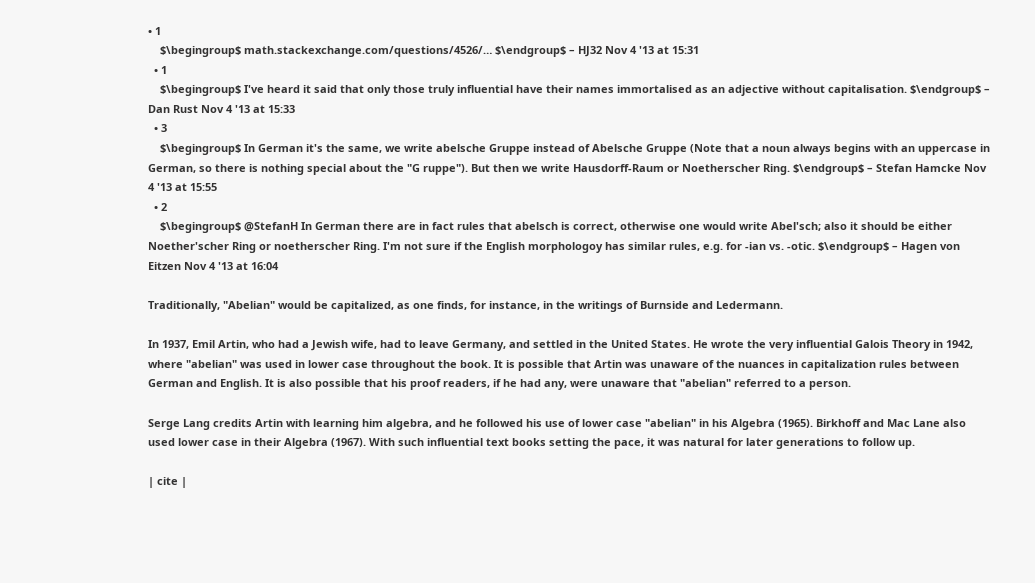• 1
    $\begingroup$ math.stackexchange.com/questions/4526/… $\endgroup$ – HJ32 Nov 4 '13 at 15:31
  • 1
    $\begingroup$ I've heard it said that only those truly influential have their names immortalised as an adjective without capitalisation. $\endgroup$ – Dan Rust Nov 4 '13 at 15:33
  • 3
    $\begingroup$ In German it's the same, we write abelsche Gruppe instead of Abelsche Gruppe (Note that a noun always begins with an uppercase in German, so there is nothing special about the "G ruppe"). But then we write Hausdorff-Raum or Noetherscher Ring. $\endgroup$ – Stefan Hamcke Nov 4 '13 at 15:55
  • 2
    $\begingroup$ @StefanH In German there are in fact rules that abelsch is correct, otherwise one would write Abel'sch; also it should be either Noether'scher Ring or noetherscher Ring. I'm not sure if the English morphologoy has similar rules, e.g. for -ian vs. -otic. $\endgroup$ – Hagen von Eitzen Nov 4 '13 at 16:04

Traditionally, "Abelian" would be capitalized, as one finds, for instance, in the writings of Burnside and Ledermann.

In 1937, Emil Artin, who had a Jewish wife, had to leave Germany, and settled in the United States. He wrote the very influential Galois Theory in 1942, where "abelian" was used in lower case throughout the book. It is possible that Artin was unaware of the nuances in capitalization rules between German and English. It is also possible that his proof readers, if he had any, were unaware that "abelian" referred to a person.

Serge Lang credits Artin with learning him algebra, and he followed his use of lower case "abelian" in his Algebra (1965). Birkhoff and Mac Lane also used lower case in their Algebra (1967). With such influential text books setting the pace, it was natural for later generations to follow up.

| cite |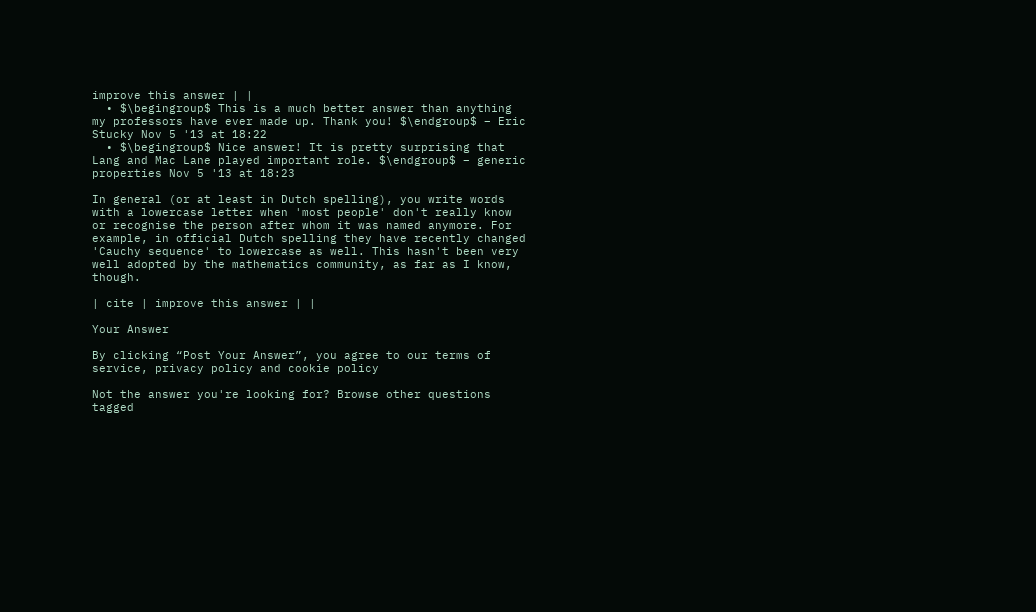improve this answer | |
  • $\begingroup$ This is a much better answer than anything my professors have ever made up. Thank you! $\endgroup$ – Eric Stucky Nov 5 '13 at 18:22
  • $\begingroup$ Nice answer! It is pretty surprising that Lang and Mac Lane played important role. $\endgroup$ – generic properties Nov 5 '13 at 18:23

In general (or at least in Dutch spelling), you write words with a lowercase letter when 'most people' don't really know or recognise the person after whom it was named anymore. For example, in official Dutch spelling they have recently changed 'Cauchy sequence' to lowercase as well. This hasn't been very well adopted by the mathematics community, as far as I know, though.

| cite | improve this answer | |

Your Answer

By clicking “Post Your Answer”, you agree to our terms of service, privacy policy and cookie policy

Not the answer you're looking for? Browse other questions tagged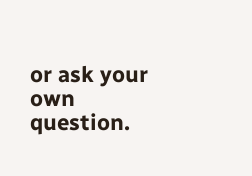or ask your own question.